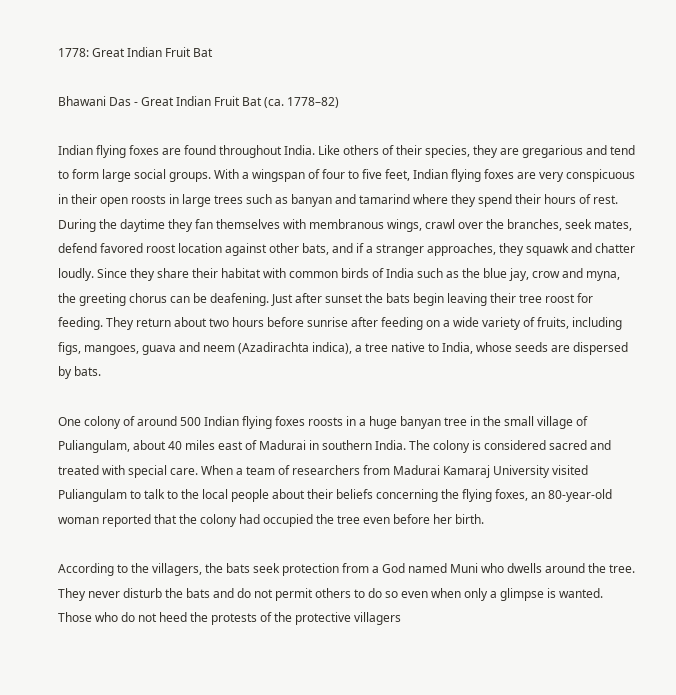1778: Great Indian Fruit Bat

Bhawani Das - Great Indian Fruit Bat (ca. 1778–82)

Indian flying foxes are found throughout India. Like others of their species, they are gregarious and tend to form large social groups. With a wingspan of four to five feet, Indian flying foxes are very conspicuous in their open roosts in large trees such as banyan and tamarind where they spend their hours of rest. During the daytime they fan themselves with membranous wings, crawl over the branches, seek mates, defend favored roost location against other bats, and if a stranger approaches, they squawk and chatter loudly. Since they share their habitat with common birds of India such as the blue jay, crow and myna, the greeting chorus can be deafening. Just after sunset the bats begin leaving their tree roost for feeding. They return about two hours before sunrise after feeding on a wide variety of fruits, including figs, mangoes, guava and neem (Azadirachta indica), a tree native to India, whose seeds are dispersed by bats.

One colony of around 500 Indian flying foxes roosts in a huge banyan tree in the small village of Puliangulam, about 40 miles east of Madurai in southern India. The colony is considered sacred and treated with special care. When a team of researchers from Madurai Kamaraj University visited Puliangulam to talk to the local people about their beliefs concerning the flying foxes, an 80-year-old woman reported that the colony had occupied the tree even before her birth.

According to the villagers, the bats seek protection from a God named Muni who dwells around the tree. They never disturb the bats and do not permit others to do so even when only a glimpse is wanted. Those who do not heed the protests of the protective villagers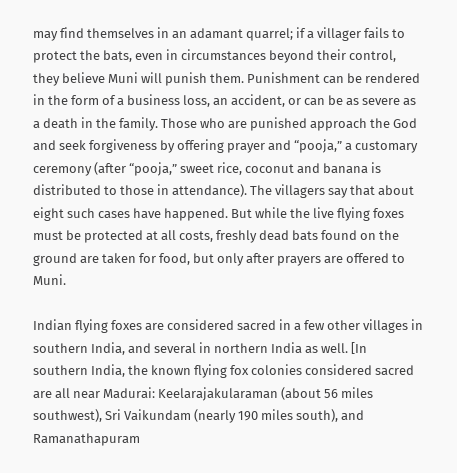may find themselves in an adamant quarrel; if a villager fails to protect the bats, even in circumstances beyond their control, they believe Muni will punish them. Punishment can be rendered in the form of a business loss, an accident, or can be as severe as a death in the family. Those who are punished approach the God and seek forgiveness by offering prayer and “pooja,” a customary ceremony (after “pooja,” sweet rice, coconut and banana is distributed to those in attendance). The villagers say that about eight such cases have happened. But while the live flying foxes must be protected at all costs, freshly dead bats found on the ground are taken for food, but only after prayers are offered to Muni.

Indian flying foxes are considered sacred in a few other villages in southern India, and several in northern India as well. [In southern India, the known flying fox colonies considered sacred are all near Madurai: Keelarajakularaman (about 56 miles southwest), Sri Vaikundam (nearly 190 miles south), and Ramanathapuram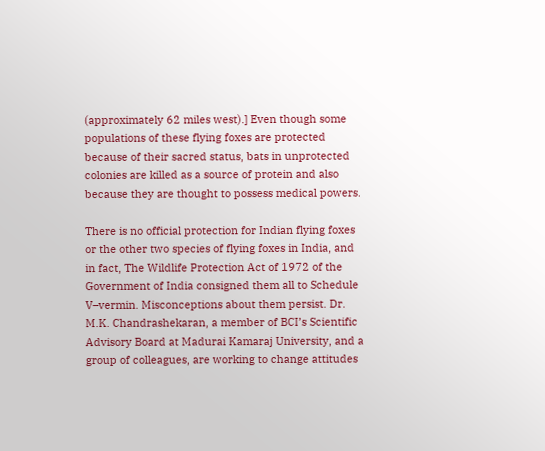(approximately 62 miles west).] Even though some populations of these flying foxes are protected because of their sacred status, bats in unprotected colonies are killed as a source of protein and also because they are thought to possess medical powers.

There is no official protection for Indian flying foxes or the other two species of flying foxes in India, and in fact, The Wildlife Protection Act of 1972 of the Government of India consigned them all to Schedule V–vermin. Misconceptions about them persist. Dr. M.K. Chandrashekaran, a member of BCI’s Scientific Advisory Board at Madurai Kamaraj University, and a group of colleagues, are working to change attitudes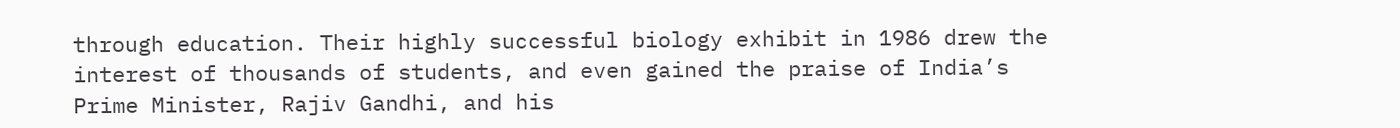through education. Their highly successful biology exhibit in 1986 drew the interest of thousands of students, and even gained the praise of India’s Prime Minister, Rajiv Gandhi, and his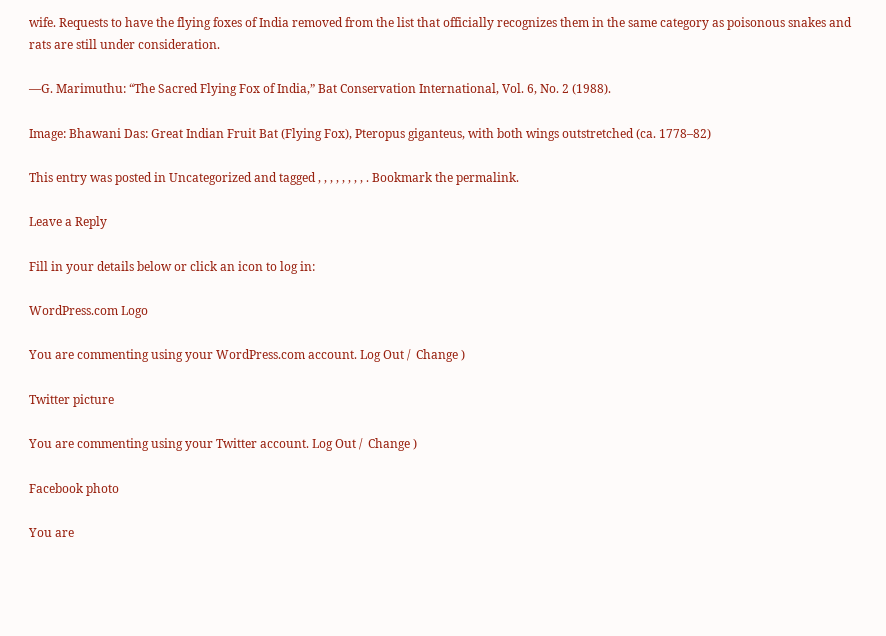wife. Requests to have the flying foxes of India removed from the list that officially recognizes them in the same category as poisonous snakes and rats are still under consideration.

—G. Marimuthu: “The Sacred Flying Fox of India,” Bat Conservation International, Vol. 6, No. 2 (1988).

Image: Bhawani Das: Great Indian Fruit Bat (Flying Fox), Pteropus giganteus, with both wings outstretched (ca. 1778–82)

This entry was posted in Uncategorized and tagged , , , , , , , , . Bookmark the permalink.

Leave a Reply

Fill in your details below or click an icon to log in:

WordPress.com Logo

You are commenting using your WordPress.com account. Log Out /  Change )

Twitter picture

You are commenting using your Twitter account. Log Out /  Change )

Facebook photo

You are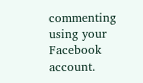commenting using your Facebook account.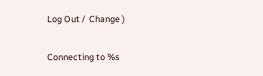Log Out /  Change )

Connecting to %s